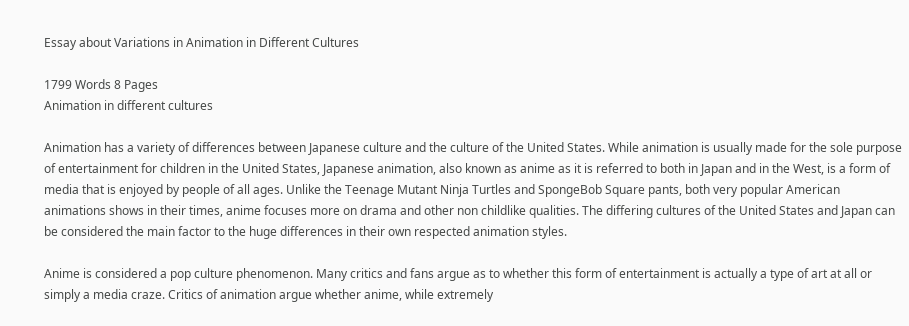Essay about Variations in Animation in Different Cultures

1799 Words 8 Pages
Animation in different cultures

Animation has a variety of differences between Japanese culture and the culture of the United States. While animation is usually made for the sole purpose of entertainment for children in the United States, Japanese animation, also known as anime as it is referred to both in Japan and in the West, is a form of media that is enjoyed by people of all ages. Unlike the Teenage Mutant Ninja Turtles and SpongeBob Square pants, both very popular American animations shows in their times, anime focuses more on drama and other non childlike qualities. The differing cultures of the United States and Japan can be considered the main factor to the huge differences in their own respected animation styles.

Anime is considered a pop culture phenomenon. Many critics and fans argue as to whether this form of entertainment is actually a type of art at all or simply a media craze. Critics of animation argue whether anime, while extremely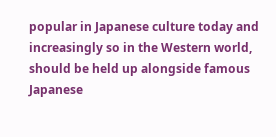popular in Japanese culture today and increasingly so in the Western world, should be held up alongside famous Japanese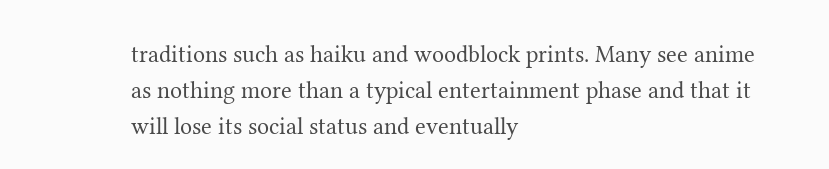traditions such as haiku and woodblock prints. Many see anime as nothing more than a typical entertainment phase and that it will lose its social status and eventually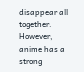disappear all together. However, anime has a strong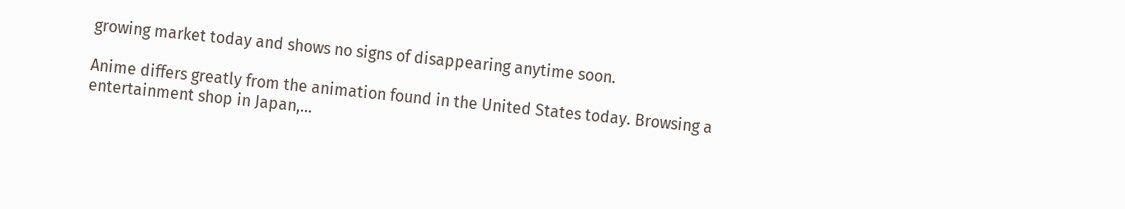growing market today and shows no signs of disappearing anytime soon.

Anime differs greatly from the animation found in the United States today. Browsing a entertainment shop in Japan,…